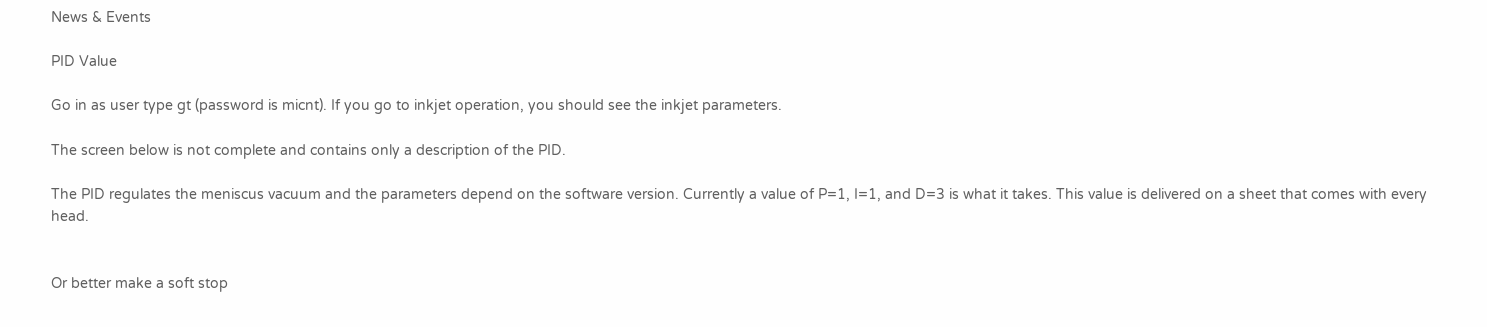News & Events

PID Value

Go in as user type gt (password is micnt). If you go to inkjet operation, you should see the inkjet parameters.

The screen below is not complete and contains only a description of the PID.

The PID regulates the meniscus vacuum and the parameters depend on the software version. Currently a value of P=1, I=1, and D=3 is what it takes. This value is delivered on a sheet that comes with every head.


Or better make a soft stop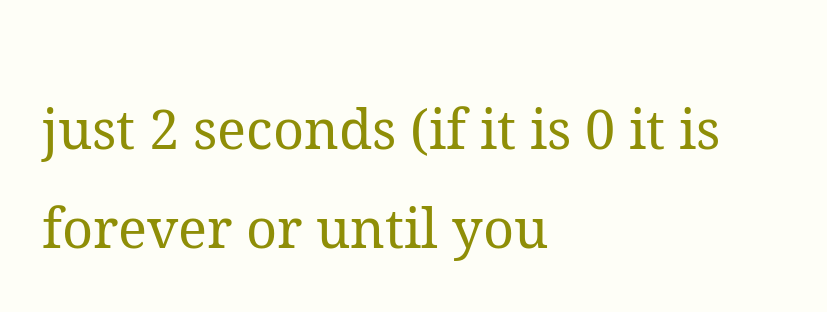just 2 seconds (if it is 0 it is forever or until you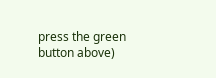press the green button above)